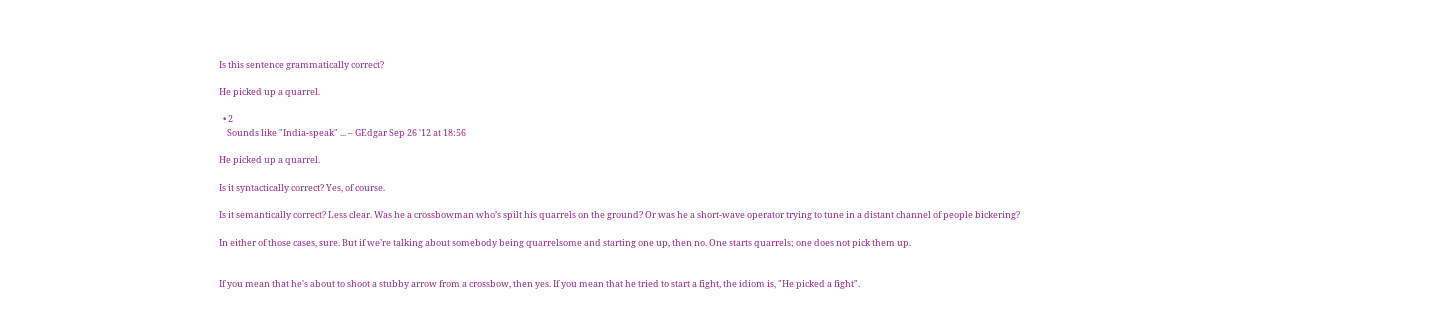Is this sentence grammatically correct?

He picked up a quarrel.

  • 2
    Sounds like "India-speak" ... – GEdgar Sep 26 '12 at 18:56

He picked up a quarrel.

Is it syntactically correct? Yes, of course.

Is it semantically correct? Less clear. Was he a crossbowman who’s spilt his quarrels on the ground? Or was he a short-wave operator trying to tune in a distant channel of people bickering?

In either of those cases, sure. But if we’re talking about somebody being quarrelsome and starting one up, then no. One starts quarrels; one does not pick them up.


If you mean that he's about to shoot a stubby arrow from a crossbow, then yes. If you mean that he tried to start a fight, the idiom is, "He picked a fight".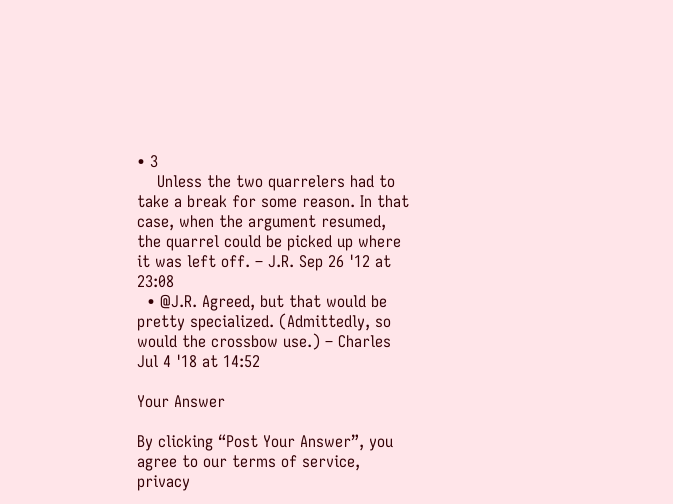• 3
    Unless the two quarrelers had to take a break for some reason. In that case, when the argument resumed, the quarrel could be picked up where it was left off. – J.R. Sep 26 '12 at 23:08
  • @J.R. Agreed, but that would be pretty specialized. (Admittedly, so would the crossbow use.) – Charles Jul 4 '18 at 14:52

Your Answer

By clicking “Post Your Answer”, you agree to our terms of service, privacy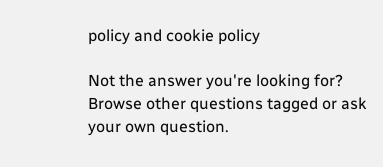policy and cookie policy

Not the answer you're looking for? Browse other questions tagged or ask your own question.